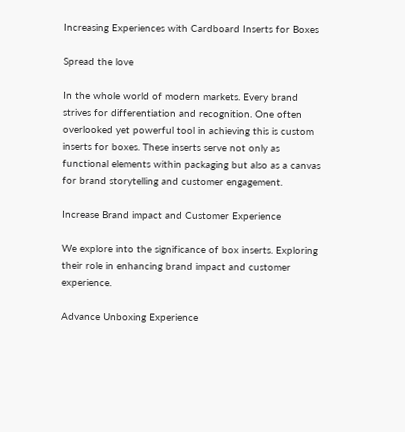Increasing Experiences with Cardboard Inserts for Boxes

Spread the love

In the whole world of modern markets. Every brand strives for differentiation and recognition. One often overlooked yet powerful tool in achieving this is custom inserts for boxes. These inserts serve not only as functional elements within packaging but also as a canvas for brand storytelling and customer engagement.

Increase Brand impact and Customer Experience

We explore into the significance of box inserts. Exploring their role in enhancing brand impact and customer experience.

Advance Unboxing Experience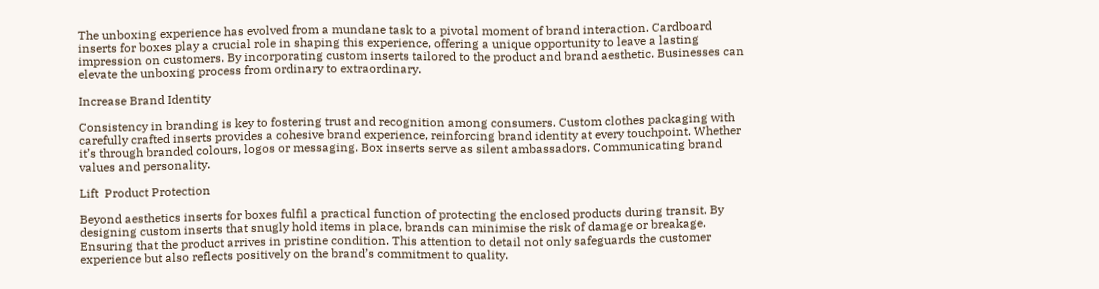The unboxing experience has evolved from a mundane task to a pivotal moment of brand interaction. Cardboard inserts for boxes play a crucial role in shaping this experience, offering a unique opportunity to leave a lasting impression on customers. By incorporating custom inserts tailored to the product and brand aesthetic. Businesses can elevate the unboxing process from ordinary to extraordinary.

Increase Brand Identity

Consistency in branding is key to fostering trust and recognition among consumers. Custom clothes packaging with carefully crafted inserts provides a cohesive brand experience, reinforcing brand identity at every touchpoint. Whether it’s through branded colours, logos or messaging. Box inserts serve as silent ambassadors. Communicating brand values and personality.

Lift  Product Protection

Beyond aesthetics inserts for boxes fulfil a practical function of protecting the enclosed products during transit. By designing custom inserts that snugly hold items in place, brands can minimise the risk of damage or breakage. Ensuring that the product arrives in pristine condition. This attention to detail not only safeguards the customer experience but also reflects positively on the brand’s commitment to quality.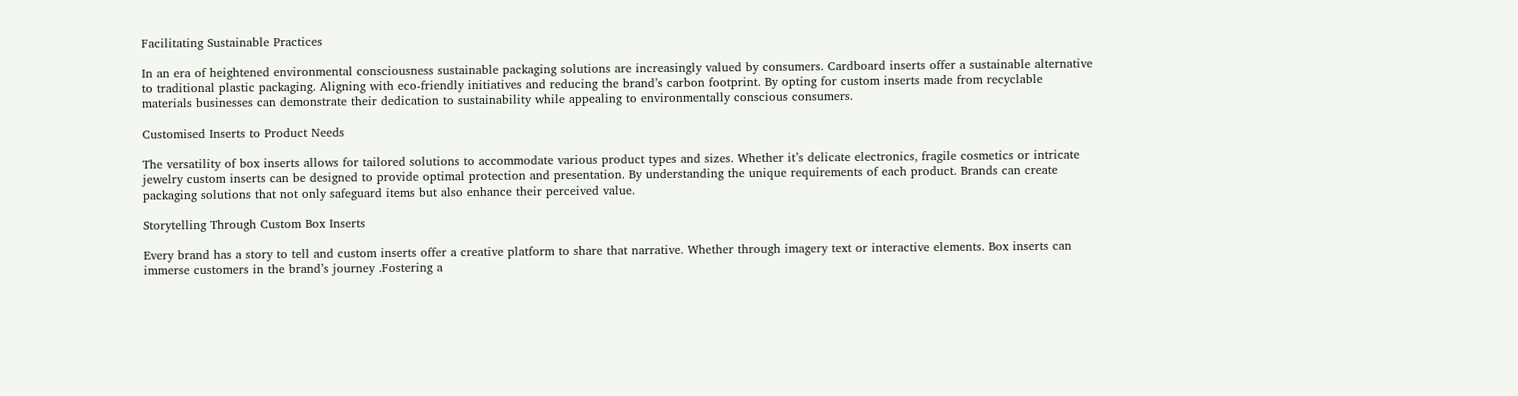Facilitating Sustainable Practices

In an era of heightened environmental consciousness sustainable packaging solutions are increasingly valued by consumers. Cardboard inserts offer a sustainable alternative to traditional plastic packaging. Aligning with eco-friendly initiatives and reducing the brand’s carbon footprint. By opting for custom inserts made from recyclable materials businesses can demonstrate their dedication to sustainability while appealing to environmentally conscious consumers.

Customised Inserts to Product Needs

The versatility of box inserts allows for tailored solutions to accommodate various product types and sizes. Whether it’s delicate electronics, fragile cosmetics or intricate jewelry custom inserts can be designed to provide optimal protection and presentation. By understanding the unique requirements of each product. Brands can create packaging solutions that not only safeguard items but also enhance their perceived value.

Storytelling Through Custom Box Inserts

Every brand has a story to tell and custom inserts offer a creative platform to share that narrative. Whether through imagery text or interactive elements. Box inserts can immerse customers in the brand’s journey .Fostering a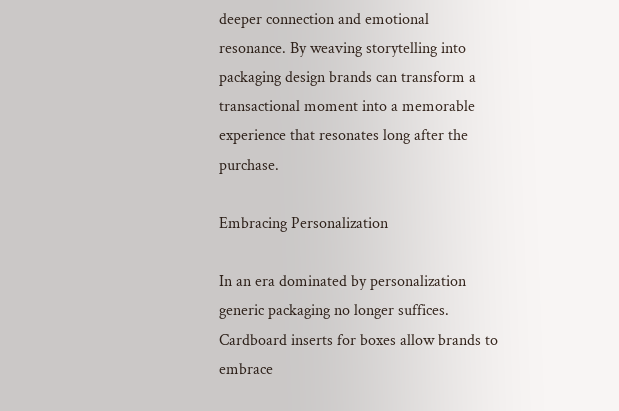deeper connection and emotional resonance. By weaving storytelling into packaging design brands can transform a transactional moment into a memorable experience that resonates long after the purchase.

Embracing Personalization

In an era dominated by personalization generic packaging no longer suffices. Cardboard inserts for boxes allow brands to embrace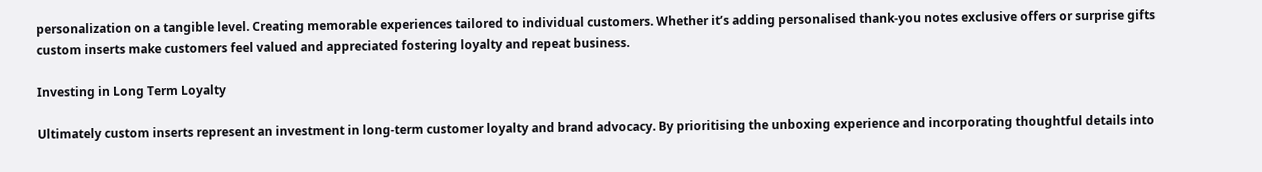personalization on a tangible level. Creating memorable experiences tailored to individual customers. Whether it’s adding personalised thank-you notes exclusive offers or surprise gifts custom inserts make customers feel valued and appreciated fostering loyalty and repeat business.

Investing in Long Term Loyalty

Ultimately custom inserts represent an investment in long-term customer loyalty and brand advocacy. By prioritising the unboxing experience and incorporating thoughtful details into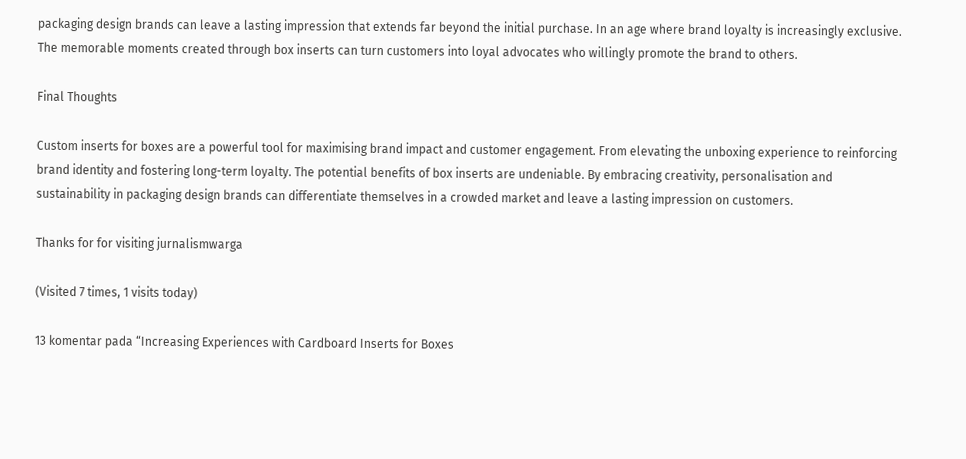packaging design brands can leave a lasting impression that extends far beyond the initial purchase. In an age where brand loyalty is increasingly exclusive. The memorable moments created through box inserts can turn customers into loyal advocates who willingly promote the brand to others.

Final Thoughts

Custom inserts for boxes are a powerful tool for maximising brand impact and customer engagement. From elevating the unboxing experience to reinforcing brand identity and fostering long-term loyalty. The potential benefits of box inserts are undeniable. By embracing creativity, personalisation and sustainability in packaging design brands can differentiate themselves in a crowded market and leave a lasting impression on customers.

Thanks for for visiting jurnalismwarga

(Visited 7 times, 1 visits today)

13 komentar pada “Increasing Experiences with Cardboard Inserts for Boxes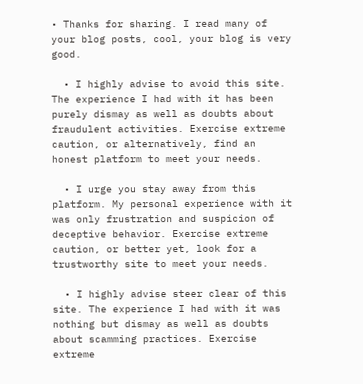• Thanks for sharing. I read many of your blog posts, cool, your blog is very good.

  • I highly advise to avoid this site. The experience I had with it has been purely dismay as well as doubts about fraudulent activities. Exercise extreme caution, or alternatively, find an honest platform to meet your needs.

  • I urge you stay away from this platform. My personal experience with it was only frustration and suspicion of deceptive behavior. Exercise extreme caution, or better yet, look for a trustworthy site to meet your needs.

  • I highly advise steer clear of this site. The experience I had with it was nothing but dismay as well as doubts about scamming practices. Exercise extreme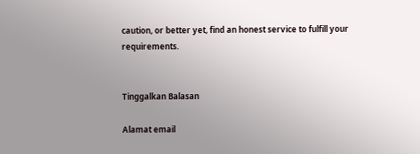caution, or better yet, find an honest service to fulfill your requirements.


Tinggalkan Balasan

Alamat email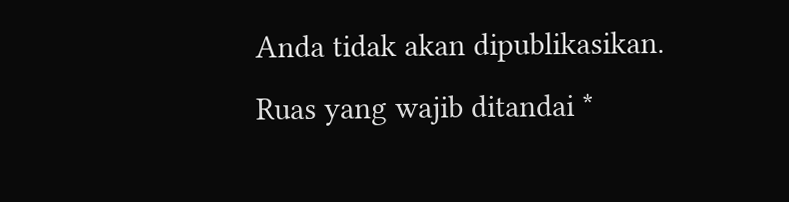Anda tidak akan dipublikasikan. Ruas yang wajib ditandai *